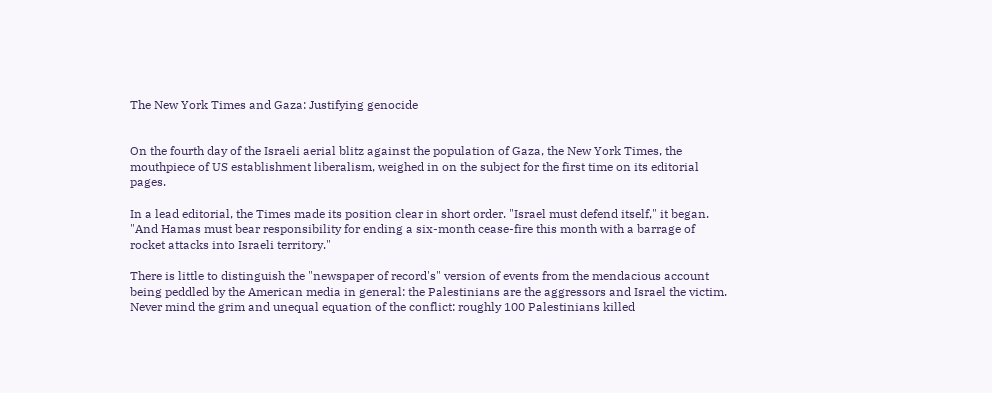The New York Times and Gaza: Justifying genocide


On the fourth day of the Israeli aerial blitz against the population of Gaza, the New York Times, the mouthpiece of US establishment liberalism, weighed in on the subject for the first time on its editorial pages.

In a lead editorial, the Times made its position clear in short order. "Israel must defend itself," it began. "And Hamas must bear responsibility for ending a six-month cease-fire this month with a barrage of rocket attacks into Israeli territory."

There is little to distinguish the "newspaper of record's" version of events from the mendacious account being peddled by the American media in general: the Palestinians are the aggressors and Israel the victim. Never mind the grim and unequal equation of the conflict: roughly 100 Palestinians killed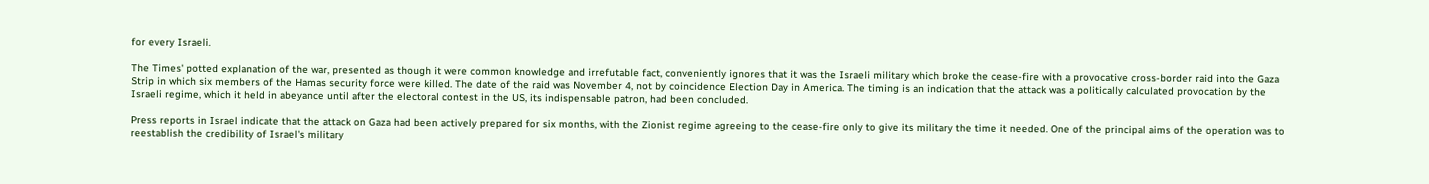for every Israeli.

The Times' potted explanation of the war, presented as though it were common knowledge and irrefutable fact, conveniently ignores that it was the Israeli military which broke the cease-fire with a provocative cross-border raid into the Gaza Strip in which six members of the Hamas security force were killed. The date of the raid was November 4, not by coincidence Election Day in America. The timing is an indication that the attack was a politically calculated provocation by the Israeli regime, which it held in abeyance until after the electoral contest in the US, its indispensable patron, had been concluded.

Press reports in Israel indicate that the attack on Gaza had been actively prepared for six months, with the Zionist regime agreeing to the cease-fire only to give its military the time it needed. One of the principal aims of the operation was to reestablish the credibility of Israel's military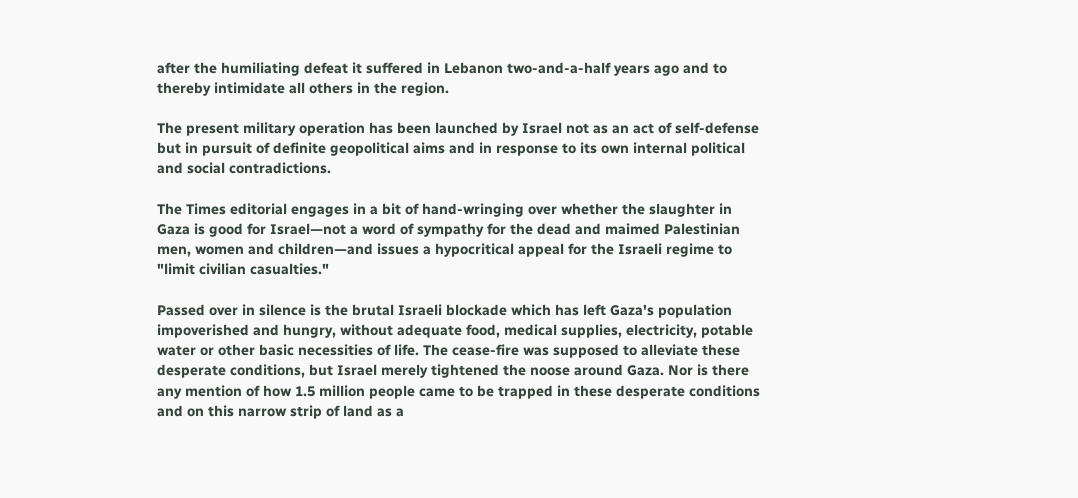after the humiliating defeat it suffered in Lebanon two-and-a-half years ago and to thereby intimidate all others in the region.

The present military operation has been launched by Israel not as an act of self-defense but in pursuit of definite geopolitical aims and in response to its own internal political and social contradictions.

The Times editorial engages in a bit of hand-wringing over whether the slaughter in Gaza is good for Israel—not a word of sympathy for the dead and maimed Palestinian men, women and children—and issues a hypocritical appeal for the Israeli regime to "limit civilian casualties."

Passed over in silence is the brutal Israeli blockade which has left Gaza's population impoverished and hungry, without adequate food, medical supplies, electricity, potable water or other basic necessities of life. The cease-fire was supposed to alleviate these desperate conditions, but Israel merely tightened the noose around Gaza. Nor is there any mention of how 1.5 million people came to be trapped in these desperate conditions and on this narrow strip of land as a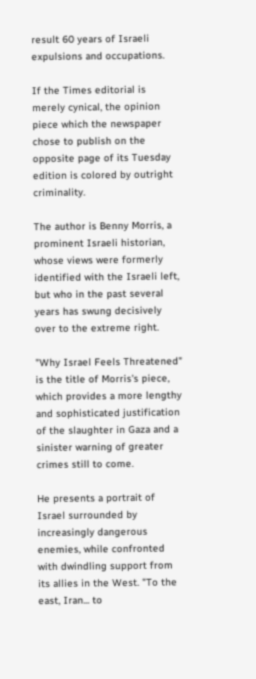result 60 years of Israeli expulsions and occupations.

If the Times editorial is merely cynical, the opinion piece which the newspaper chose to publish on the opposite page of its Tuesday edition is colored by outright criminality.

The author is Benny Morris, a prominent Israeli historian, whose views were formerly identified with the Israeli left, but who in the past several years has swung decisively over to the extreme right.

"Why Israel Feels Threatened" is the title of Morris's piece, which provides a more lengthy and sophisticated justification of the slaughter in Gaza and a sinister warning of greater crimes still to come.

He presents a portrait of Israel surrounded by increasingly dangerous enemies, while confronted with dwindling support from its allies in the West. "To the east, Iran... to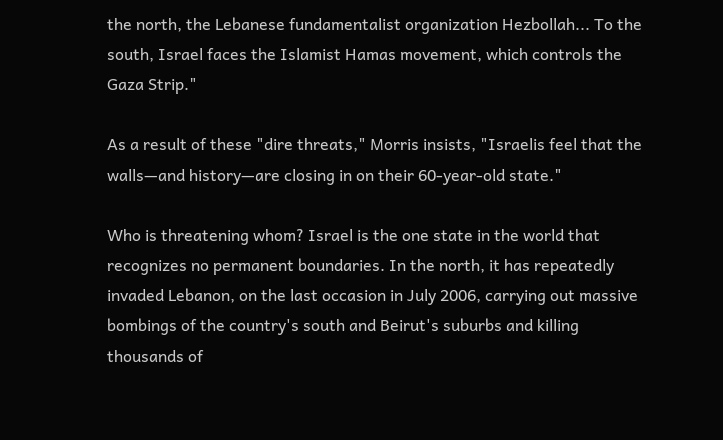the north, the Lebanese fundamentalist organization Hezbollah... To the south, Israel faces the Islamist Hamas movement, which controls the Gaza Strip."

As a result of these "dire threats," Morris insists, "Israelis feel that the walls—and history—are closing in on their 60-year-old state."

Who is threatening whom? Israel is the one state in the world that recognizes no permanent boundaries. In the north, it has repeatedly invaded Lebanon, on the last occasion in July 2006, carrying out massive bombings of the country's south and Beirut's suburbs and killing thousands of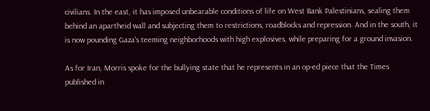civilians. In the east, it has imposed unbearable conditions of life on West Bank Palestinians, sealing them behind an apartheid wall and subjecting them to restrictions, roadblocks and repression. And in the south, it is now pounding Gaza's teeming neighborhoods with high explosives, while preparing for a ground invasion.

As for Iran, Morris spoke for the bullying state that he represents in an op-ed piece that the Times published in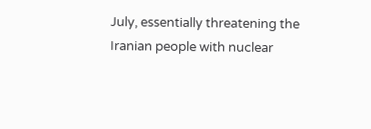July, essentially threatening the Iranian people with nuclear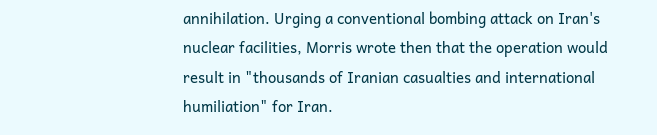annihilation. Urging a conventional bombing attack on Iran's nuclear facilities, Morris wrote then that the operation would result in "thousands of Iranian casualties and international humiliation" for Iran.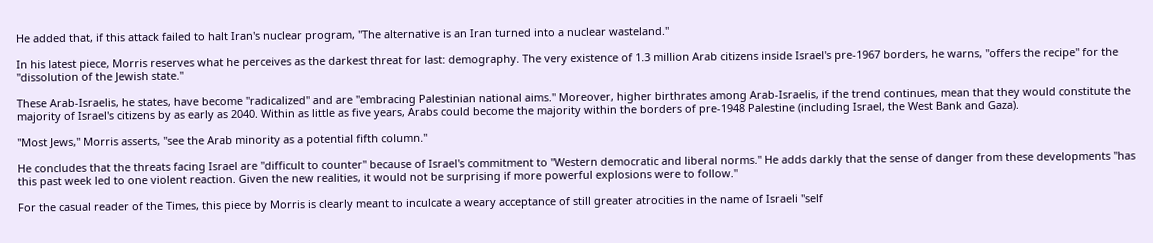He added that, if this attack failed to halt Iran's nuclear program, "The alternative is an Iran turned into a nuclear wasteland."

In his latest piece, Morris reserves what he perceives as the darkest threat for last: demography. The very existence of 1.3 million Arab citizens inside Israel's pre-1967 borders, he warns, "offers the recipe" for the "dissolution of the Jewish state."

These Arab-Israelis, he states, have become "radicalized" and are "embracing Palestinian national aims." Moreover, higher birthrates among Arab-Israelis, if the trend continues, mean that they would constitute the majority of Israel's citizens by as early as 2040. Within as little as five years, Arabs could become the majority within the borders of pre-1948 Palestine (including Israel, the West Bank and Gaza).

"Most Jews," Morris asserts, "see the Arab minority as a potential fifth column."

He concludes that the threats facing Israel are "difficult to counter" because of Israel's commitment to "Western democratic and liberal norms." He adds darkly that the sense of danger from these developments "has this past week led to one violent reaction. Given the new realities, it would not be surprising if more powerful explosions were to follow."

For the casual reader of the Times, this piece by Morris is clearly meant to inculcate a weary acceptance of still greater atrocities in the name of Israeli "self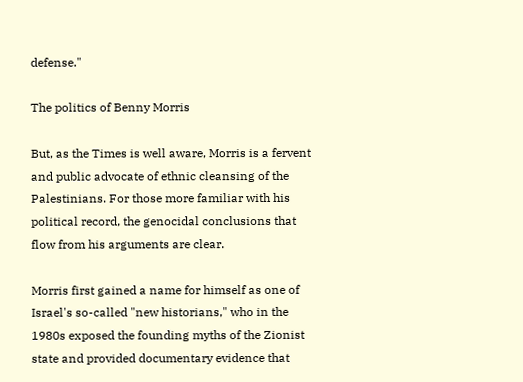defense."

The politics of Benny Morris

But, as the Times is well aware, Morris is a fervent and public advocate of ethnic cleansing of the Palestinians. For those more familiar with his political record, the genocidal conclusions that flow from his arguments are clear.

Morris first gained a name for himself as one of Israel's so-called "new historians," who in the 1980s exposed the founding myths of the Zionist state and provided documentary evidence that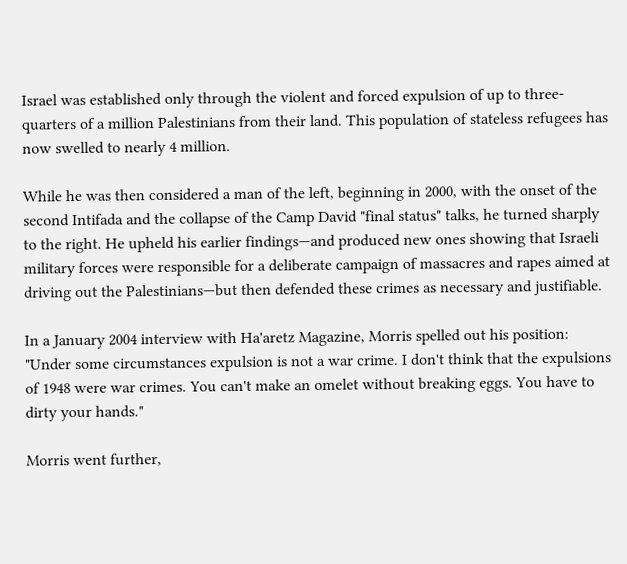Israel was established only through the violent and forced expulsion of up to three-quarters of a million Palestinians from their land. This population of stateless refugees has now swelled to nearly 4 million.

While he was then considered a man of the left, beginning in 2000, with the onset of the second Intifada and the collapse of the Camp David "final status" talks, he turned sharply to the right. He upheld his earlier findings—and produced new ones showing that Israeli military forces were responsible for a deliberate campaign of massacres and rapes aimed at driving out the Palestinians—but then defended these crimes as necessary and justifiable.

In a January 2004 interview with Ha'aretz Magazine, Morris spelled out his position: "Under some circumstances expulsion is not a war crime. I don't think that the expulsions of 1948 were war crimes. You can't make an omelet without breaking eggs. You have to dirty your hands."

Morris went further,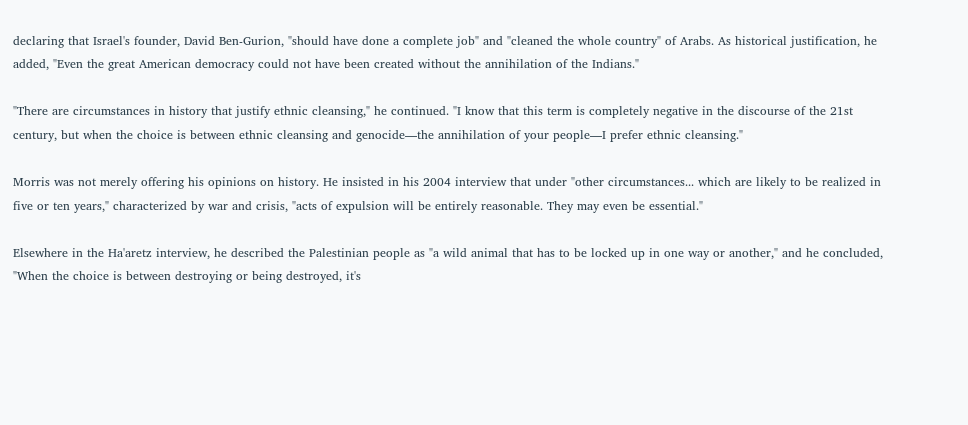declaring that Israel's founder, David Ben-Gurion, "should have done a complete job" and "cleaned the whole country" of Arabs. As historical justification, he added, "Even the great American democracy could not have been created without the annihilation of the Indians."

"There are circumstances in history that justify ethnic cleansing," he continued. "I know that this term is completely negative in the discourse of the 21st century, but when the choice is between ethnic cleansing and genocide—the annihilation of your people—I prefer ethnic cleansing."

Morris was not merely offering his opinions on history. He insisted in his 2004 interview that under "other circumstances... which are likely to be realized in five or ten years," characterized by war and crisis, "acts of expulsion will be entirely reasonable. They may even be essential."

Elsewhere in the Ha'aretz interview, he described the Palestinian people as "a wild animal that has to be locked up in one way or another," and he concluded, "When the choice is between destroying or being destroyed, it's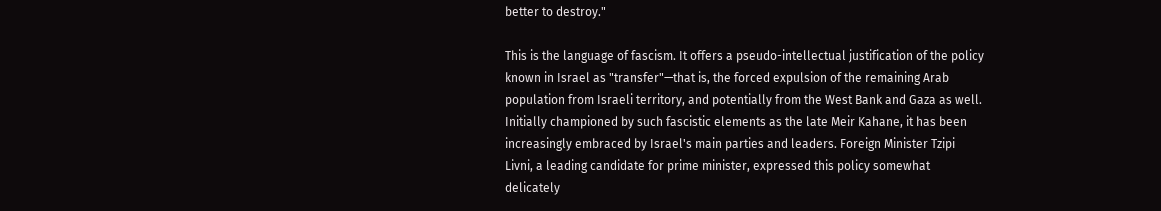better to destroy."

This is the language of fascism. It offers a pseudo-intellectual justification of the policy known in Israel as "transfer"—that is, the forced expulsion of the remaining Arab population from Israeli territory, and potentially from the West Bank and Gaza as well. Initially championed by such fascistic elements as the late Meir Kahane, it has been increasingly embraced by Israel's main parties and leaders. Foreign Minister Tzipi Livni, a leading candidate for prime minister, expressed this policy somewhat delicately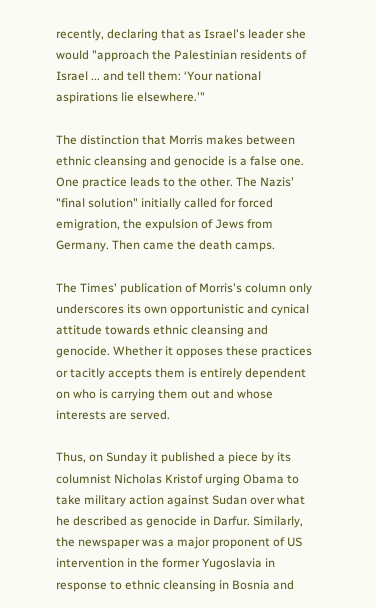recently, declaring that as Israel's leader she would "approach the Palestinian residents of Israel ... and tell them: ‘Your national aspirations lie elsewhere.'"

The distinction that Morris makes between ethnic cleansing and genocide is a false one. One practice leads to the other. The Nazis' "final solution" initially called for forced emigration, the expulsion of Jews from Germany. Then came the death camps.

The Times' publication of Morris's column only underscores its own opportunistic and cynical attitude towards ethnic cleansing and genocide. Whether it opposes these practices or tacitly accepts them is entirely dependent on who is carrying them out and whose interests are served.

Thus, on Sunday it published a piece by its columnist Nicholas Kristof urging Obama to take military action against Sudan over what he described as genocide in Darfur. Similarly, the newspaper was a major proponent of US intervention in the former Yugoslavia in response to ethnic cleansing in Bosnia and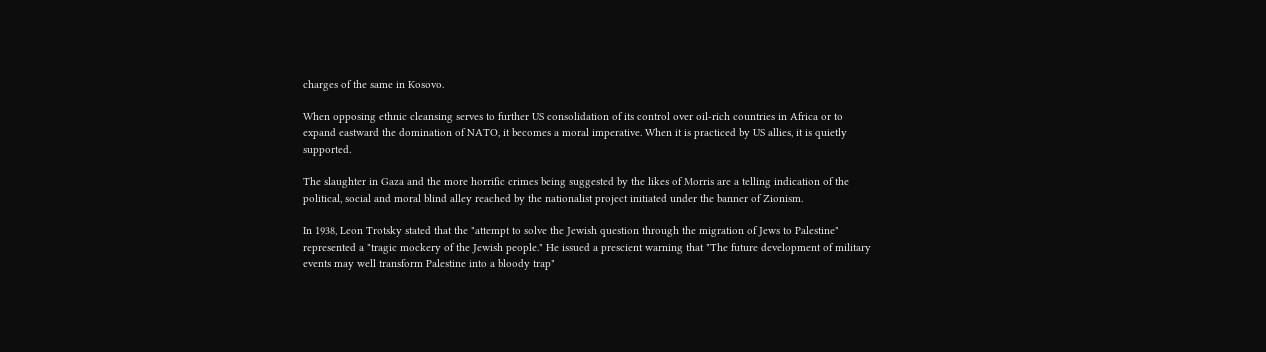charges of the same in Kosovo.

When opposing ethnic cleansing serves to further US consolidation of its control over oil-rich countries in Africa or to expand eastward the domination of NATO, it becomes a moral imperative. When it is practiced by US allies, it is quietly supported.

The slaughter in Gaza and the more horrific crimes being suggested by the likes of Morris are a telling indication of the political, social and moral blind alley reached by the nationalist project initiated under the banner of Zionism.

In 1938, Leon Trotsky stated that the "attempt to solve the Jewish question through the migration of Jews to Palestine" represented a "tragic mockery of the Jewish people." He issued a prescient warning that "The future development of military events may well transform Palestine into a bloody trap"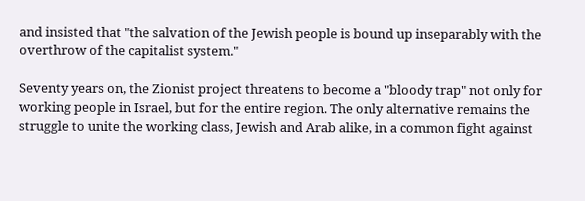and insisted that "the salvation of the Jewish people is bound up inseparably with the overthrow of the capitalist system."

Seventy years on, the Zionist project threatens to become a "bloody trap" not only for working people in Israel, but for the entire region. The only alternative remains the struggle to unite the working class, Jewish and Arab alike, in a common fight against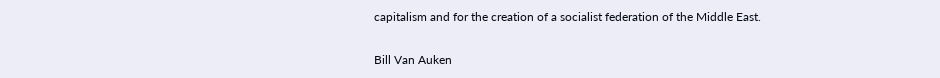capitalism and for the creation of a socialist federation of the Middle East.

Bill Van Auken